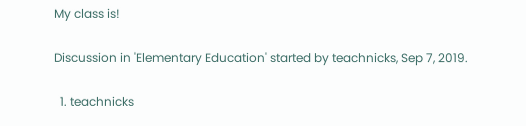My class is!

Discussion in 'Elementary Education' started by teachnicks, Sep 7, 2019.

  1. teachnicks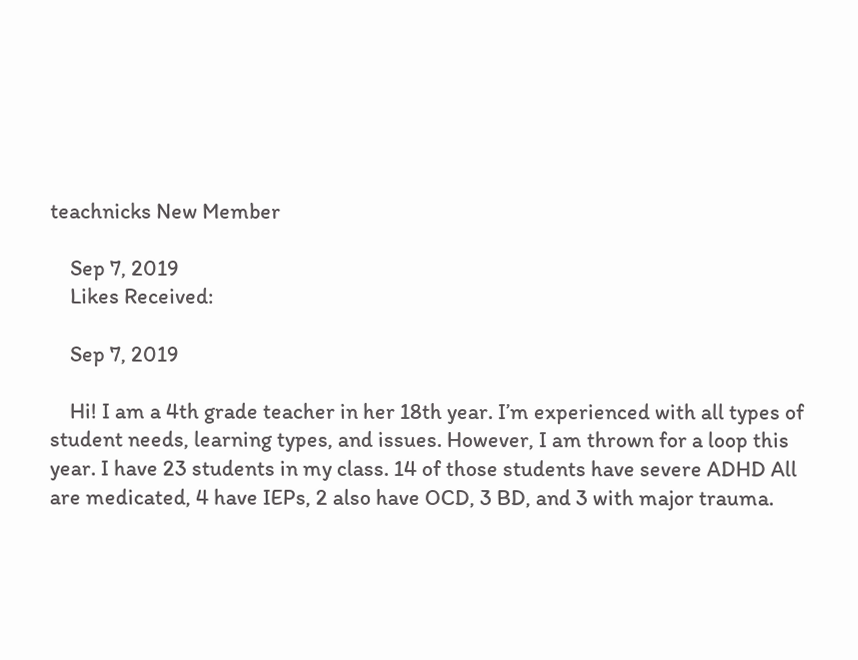teachnicks New Member

    Sep 7, 2019
    Likes Received:

    Sep 7, 2019

    Hi! I am a 4th grade teacher in her 18th year. I’m experienced with all types of student needs, learning types, and issues. However, I am thrown for a loop this year. I have 23 students in my class. 14 of those students have severe ADHD All are medicated, 4 have IEPs, 2 also have OCD, 3 BD, and 3 with major trauma.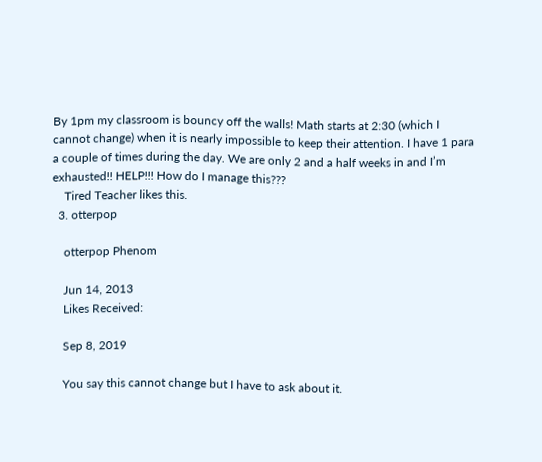By 1pm my classroom is bouncy off the walls! Math starts at 2:30 (which I cannot change) when it is nearly impossible to keep their attention. I have 1 para a couple of times during the day. We are only 2 and a half weeks in and I’m exhausted!! HELP!!! How do I manage this???
    Tired Teacher likes this.
  3. otterpop

    otterpop Phenom

    Jun 14, 2013
    Likes Received:

    Sep 8, 2019

    You say this cannot change but I have to ask about it.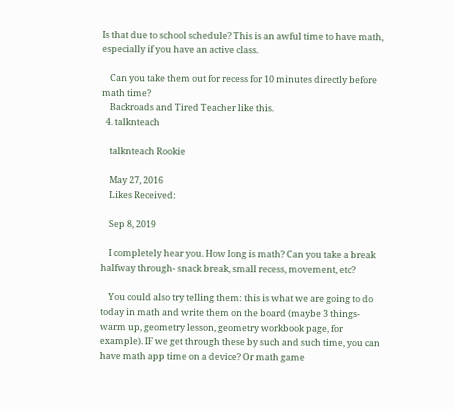Is that due to school schedule? This is an awful time to have math, especially if you have an active class.

    Can you take them out for recess for 10 minutes directly before math time?
    Backroads and Tired Teacher like this.
  4. talknteach

    talknteach Rookie

    May 27, 2016
    Likes Received:

    Sep 8, 2019

    I completely hear you. How long is math? Can you take a break halfway through- snack break, small recess, movement, etc?

    You could also try telling them: this is what we are going to do today in math and write them on the board (maybe 3 things- warm up, geometry lesson, geometry workbook page, for example). IF we get through these by such and such time, you can have math app time on a device? Or math game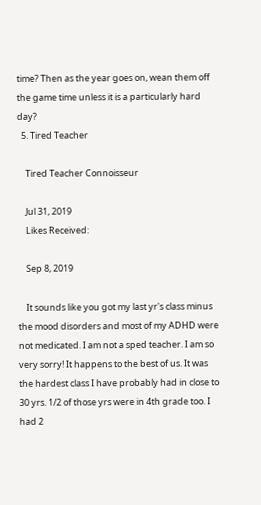time? Then as the year goes on, wean them off the game time unless it is a particularly hard day?
  5. Tired Teacher

    Tired Teacher Connoisseur

    Jul 31, 2019
    Likes Received:

    Sep 8, 2019

    It sounds like you got my last yr's class minus the mood disorders and most of my ADHD were not medicated. I am not a sped teacher. I am so very sorry! It happens to the best of us. It was the hardest class I have probably had in close to 30 yrs. 1/2 of those yrs were in 4th grade too. I had 2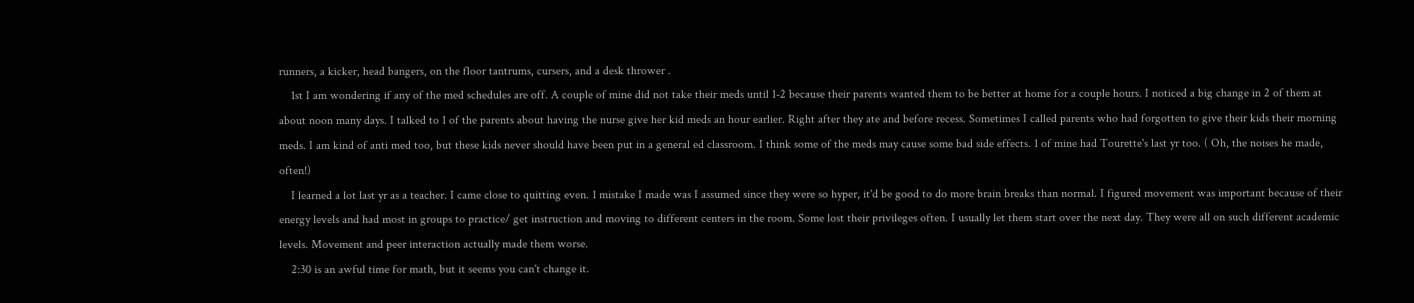runners, a kicker, head bangers, on the floor tantrums, cursers, and a desk thrower .
    1st I am wondering if any of the med schedules are off. A couple of mine did not take their meds until 1-2 because their parents wanted them to be better at home for a couple hours. I noticed a big change in 2 of them at about noon many days. I talked to 1 of the parents about having the nurse give her kid meds an hour earlier. Right after they ate and before recess. Sometimes I called parents who had forgotten to give their kids their morning meds. I am kind of anti med too, but these kids never should have been put in a general ed classroom. I think some of the meds may cause some bad side effects. 1 of mine had Tourette's last yr too. ( Oh, the noises he made, often!)
    I learned a lot last yr as a teacher. I came close to quitting even. 1 mistake I made was I assumed since they were so hyper, it'd be good to do more brain breaks than normal. I figured movement was important because of their energy levels and had most in groups to practice/ get instruction and moving to different centers in the room. Some lost their privileges often. I usually let them start over the next day. They were all on such different academic levels. Movement and peer interaction actually made them worse.
    2:30 is an awful time for math, but it seems you can't change it.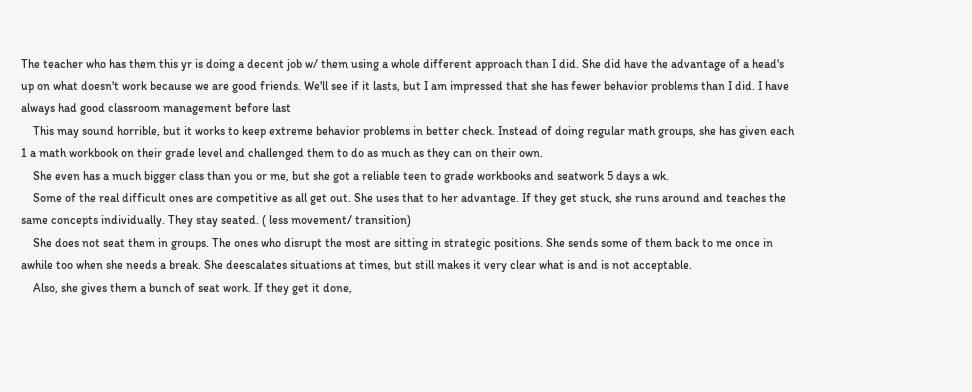The teacher who has them this yr is doing a decent job w/ them using a whole different approach than I did. She did have the advantage of a head's up on what doesn't work because we are good friends. We'll see if it lasts, but I am impressed that she has fewer behavior problems than I did. I have always had good classroom management before last
    This may sound horrible, but it works to keep extreme behavior problems in better check. Instead of doing regular math groups, she has given each 1 a math workbook on their grade level and challenged them to do as much as they can on their own.
    She even has a much bigger class than you or me, but she got a reliable teen to grade workbooks and seatwork 5 days a wk.
    Some of the real difficult ones are competitive as all get out. She uses that to her advantage. If they get stuck, she runs around and teaches the same concepts individually. They stay seated. ( less movement/ transition)
    She does not seat them in groups. The ones who disrupt the most are sitting in strategic positions. She sends some of them back to me once in awhile too when she needs a break. She deescalates situations at times, but still makes it very clear what is and is not acceptable.
    Also, she gives them a bunch of seat work. If they get it done,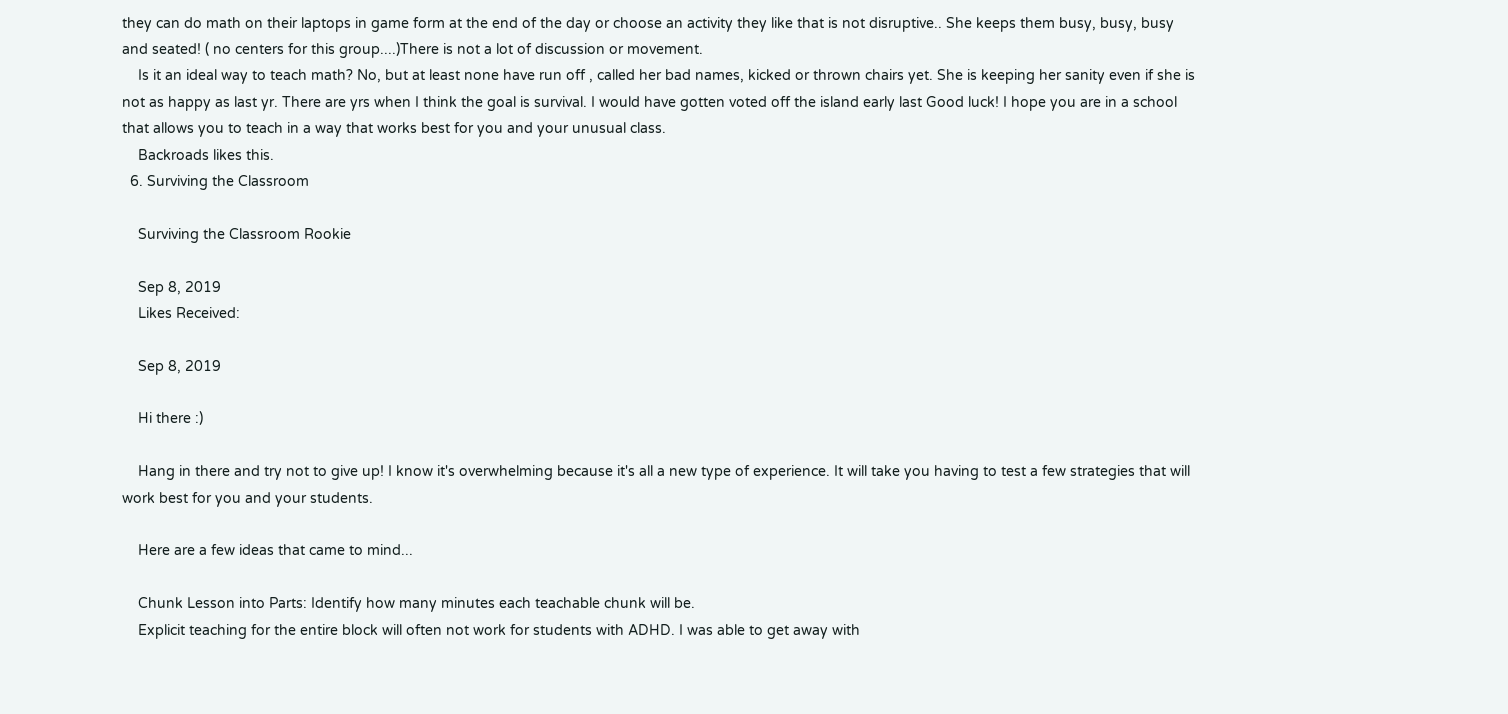they can do math on their laptops in game form at the end of the day or choose an activity they like that is not disruptive.. She keeps them busy, busy, busy and seated! ( no centers for this group....)There is not a lot of discussion or movement.
    Is it an ideal way to teach math? No, but at least none have run off , called her bad names, kicked or thrown chairs yet. She is keeping her sanity even if she is not as happy as last yr. There are yrs when I think the goal is survival. I would have gotten voted off the island early last Good luck! I hope you are in a school that allows you to teach in a way that works best for you and your unusual class.
    Backroads likes this.
  6. Surviving the Classroom

    Surviving the Classroom Rookie

    Sep 8, 2019
    Likes Received:

    Sep 8, 2019

    Hi there :)

    Hang in there and try not to give up! I know it's overwhelming because it's all a new type of experience. It will take you having to test a few strategies that will work best for you and your students.

    Here are a few ideas that came to mind...

    Chunk Lesson into Parts: Identify how many minutes each teachable chunk will be.
    Explicit teaching for the entire block will often not work for students with ADHD. I was able to get away with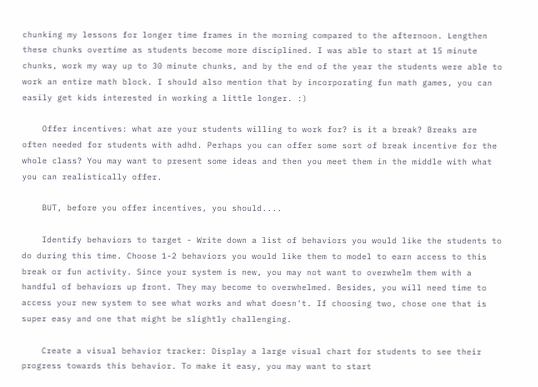chunking my lessons for longer time frames in the morning compared to the afternoon. Lengthen these chunks overtime as students become more disciplined. I was able to start at 15 minute chunks, work my way up to 30 minute chunks, and by the end of the year the students were able to work an entire math block. I should also mention that by incorporating fun math games, you can easily get kids interested in working a little longer. :)

    Offer incentives: what are your students willing to work for? is it a break? Breaks are often needed for students with adhd. Perhaps you can offer some sort of break incentive for the whole class? You may want to present some ideas and then you meet them in the middle with what you can realistically offer.

    BUT, before you offer incentives, you should....

    Identify behaviors to target - Write down a list of behaviors you would like the students to do during this time. Choose 1-2 behaviors you would like them to model to earn access to this break or fun activity. Since your system is new, you may not want to overwhelm them with a handful of behaviors up front. They may become to overwhelmed. Besides, you will need time to access your new system to see what works and what doesn't. If choosing two, chose one that is super easy and one that might be slightly challenging.

    Create a visual behavior tracker: Display a large visual chart for students to see their progress towards this behavior. To make it easy, you may want to start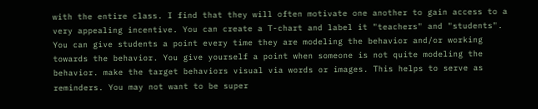with the entire class. I find that they will often motivate one another to gain access to a very appealing incentive. You can create a T-chart and label it "teachers" and "students". You can give students a point every time they are modeling the behavior and/or working towards the behavior. You give yourself a point when someone is not quite modeling the behavior. make the target behaviors visual via words or images. This helps to serve as reminders. You may not want to be super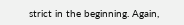strict in the beginning. Again,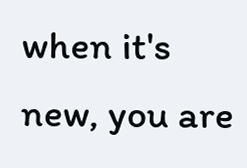when it's new, you are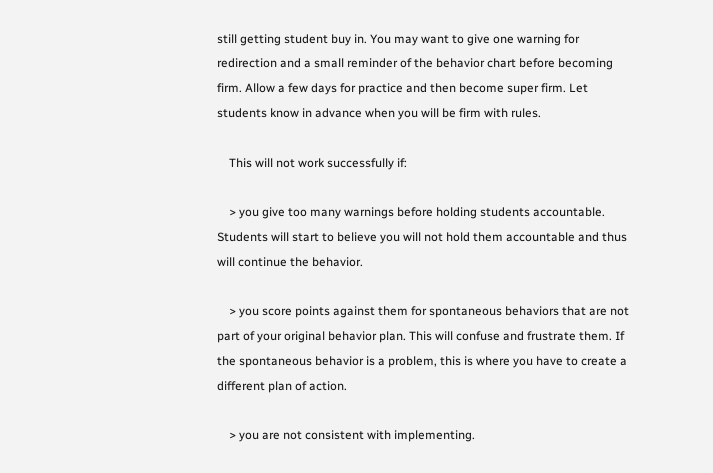still getting student buy in. You may want to give one warning for redirection and a small reminder of the behavior chart before becoming firm. Allow a few days for practice and then become super firm. Let students know in advance when you will be firm with rules.

    This will not work successfully if:

    > you give too many warnings before holding students accountable. Students will start to believe you will not hold them accountable and thus will continue the behavior.

    > you score points against them for spontaneous behaviors that are not part of your original behavior plan. This will confuse and frustrate them. If the spontaneous behavior is a problem, this is where you have to create a different plan of action.

    > you are not consistent with implementing.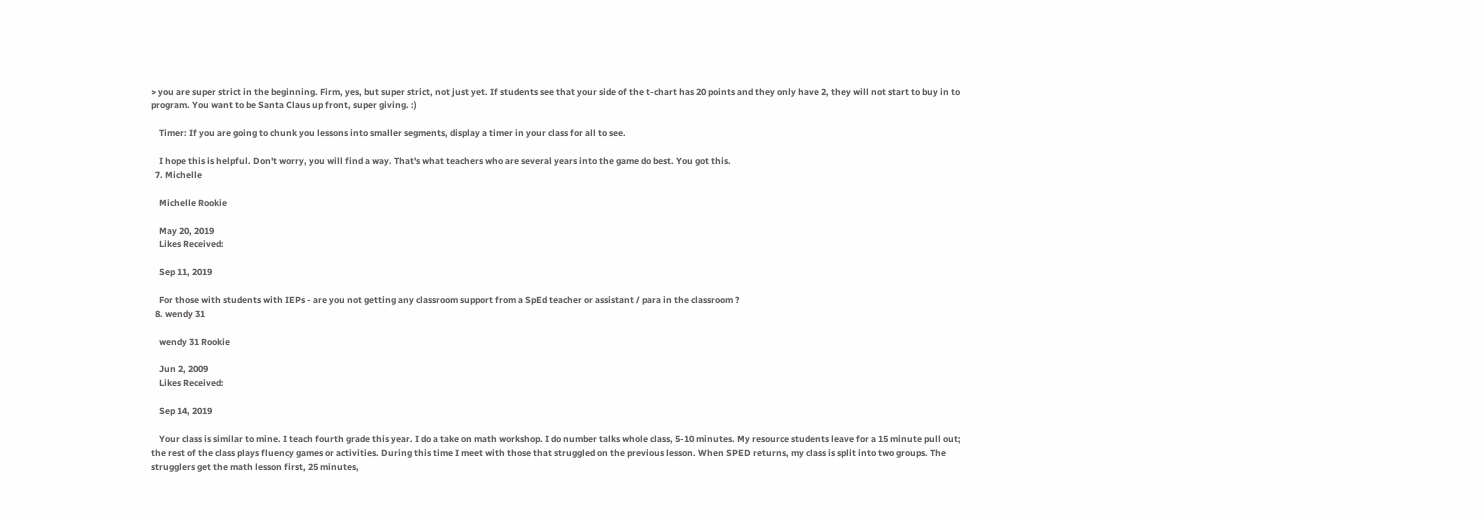> you are super strict in the beginning. Firm, yes, but super strict, not just yet. If students see that your side of the t-chart has 20 points and they only have 2, they will not start to buy in to program. You want to be Santa Claus up front, super giving. :)

    Timer: If you are going to chunk you lessons into smaller segments, display a timer in your class for all to see.

    I hope this is helpful. Don't worry, you will find a way. That's what teachers who are several years into the game do best. You got this.
  7. Michelle

    Michelle Rookie

    May 20, 2019
    Likes Received:

    Sep 11, 2019

    For those with students with IEPs - are you not getting any classroom support from a SpEd teacher or assistant / para in the classroom ?
  8. wendy 31

    wendy 31 Rookie

    Jun 2, 2009
    Likes Received:

    Sep 14, 2019

    Your class is similar to mine. I teach fourth grade this year. I do a take on math workshop. I do number talks whole class, 5-10 minutes. My resource students leave for a 15 minute pull out; the rest of the class plays fluency games or activities. During this time I meet with those that struggled on the previous lesson. When SPED returns, my class is split into two groups. The strugglers get the math lesson first, 25 minutes,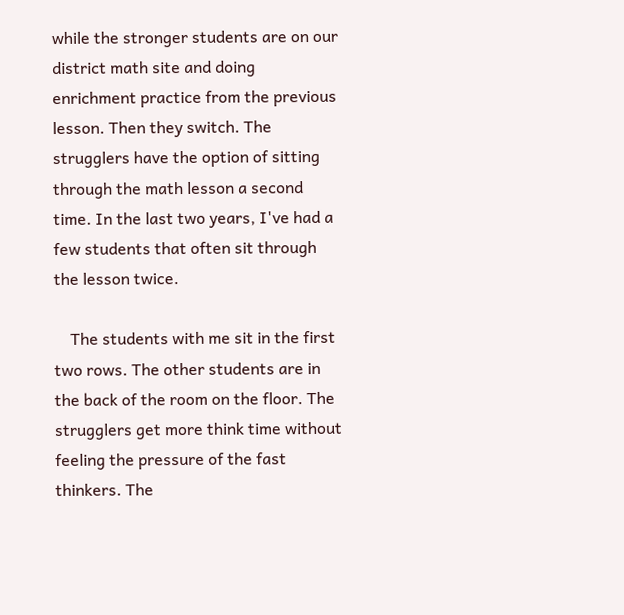while the stronger students are on our district math site and doing enrichment practice from the previous lesson. Then they switch. The strugglers have the option of sitting through the math lesson a second time. In the last two years, I've had a few students that often sit through the lesson twice.

    The students with me sit in the first two rows. The other students are in the back of the room on the floor. The strugglers get more think time without feeling the pressure of the fast thinkers. The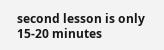second lesson is only 15-20 minutes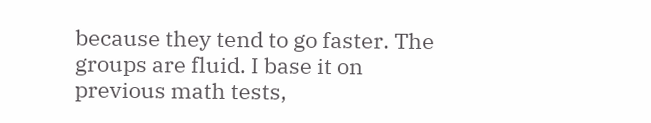because they tend to go faster. The groups are fluid. I base it on previous math tests,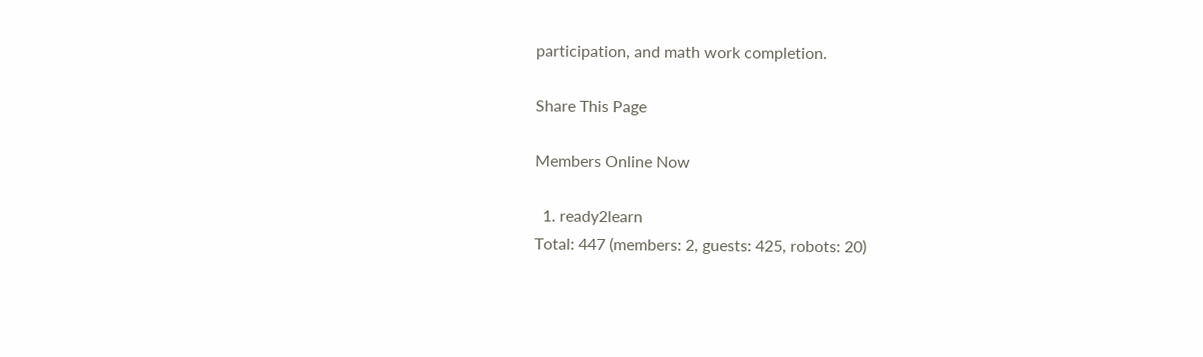participation, and math work completion.

Share This Page

Members Online Now

  1. ready2learn
Total: 447 (members: 2, guests: 425, robots: 20)